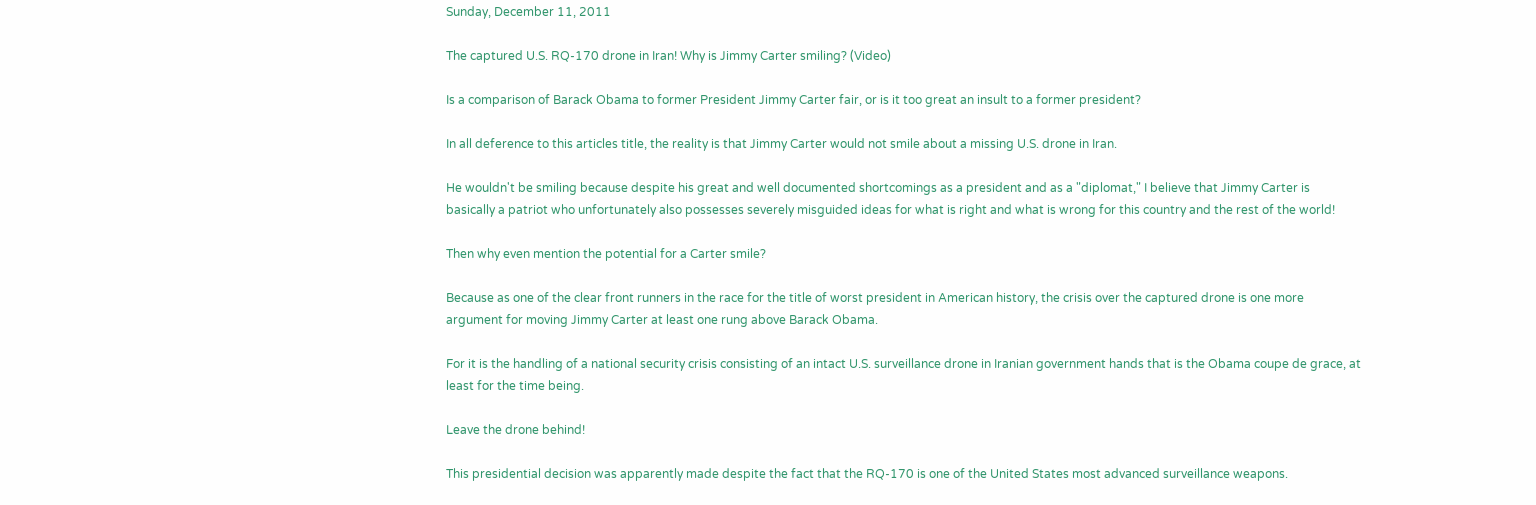Sunday, December 11, 2011

The captured U.S. RQ-170 drone in Iran! Why is Jimmy Carter smiling? (Video)

Is a comparison of Barack Obama to former President Jimmy Carter fair, or is it too great an insult to a former president?

In all deference to this articles title, the reality is that Jimmy Carter would not smile about a missing U.S. drone in Iran.

He wouldn't be smiling because despite his great and well documented shortcomings as a president and as a "diplomat," I believe that Jimmy Carter is basically a patriot who unfortunately also possesses severely misguided ideas for what is right and what is wrong for this country and the rest of the world!

Then why even mention the potential for a Carter smile?

Because as one of the clear front runners in the race for the title of worst president in American history, the crisis over the captured drone is one more argument for moving Jimmy Carter at least one rung above Barack Obama.

For it is the handling of a national security crisis consisting of an intact U.S. surveillance drone in Iranian government hands that is the Obama coupe de grace, at least for the time being.

Leave the drone behind!

This presidential decision was apparently made despite the fact that the RQ-170 is one of the United States most advanced surveillance weapons.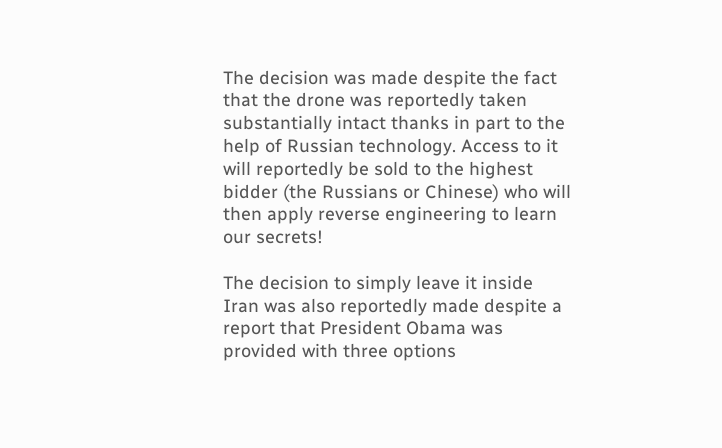The decision was made despite the fact that the drone was reportedly taken substantially intact thanks in part to the help of Russian technology. Access to it will reportedly be sold to the highest bidder (the Russians or Chinese) who will then apply reverse engineering to learn our secrets!

The decision to simply leave it inside Iran was also reportedly made despite a report that President Obama was provided with three options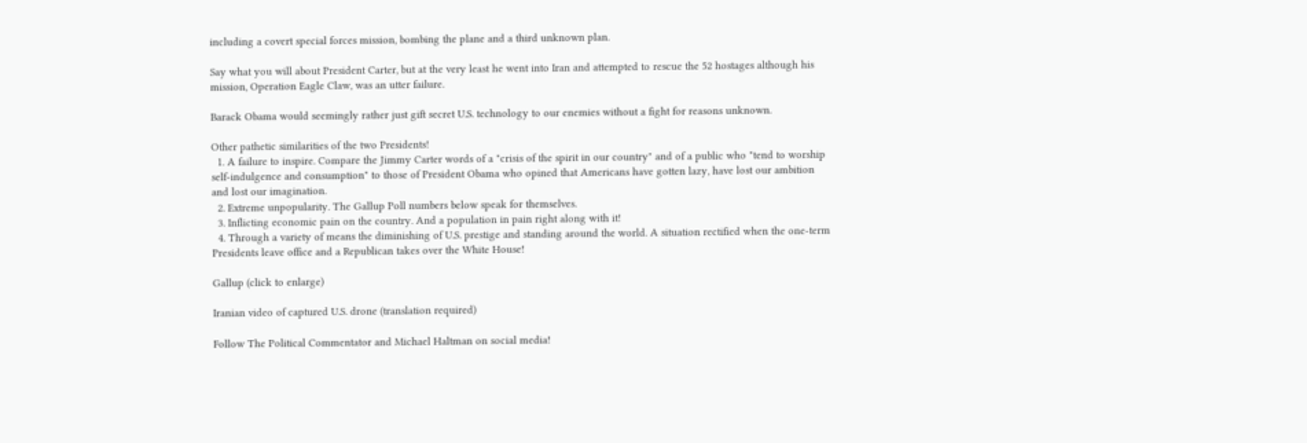including a covert special forces mission, bombing the plane and a third unknown plan.

Say what you will about President Carter, but at the very least he went into Iran and attempted to rescue the 52 hostages although his mission, Operation Eagle Claw, was an utter failure.

Barack Obama would seemingly rather just gift secret U.S. technology to our enemies without a fight for reasons unknown.

Other pathetic similarities of the two Presidents!
  1. A failure to inspire. Compare the Jimmy Carter words of a "crisis of the spirit in our country" and of a public who "tend to worship self-indulgence and consumption" to those of President Obama who opined that Americans have gotten lazy, have lost our ambition and lost our imagination.
  2. Extreme unpopularity. The Gallup Poll numbers below speak for themselves.
  3. Inflicting economic pain on the country. And a population in pain right along with it!
  4. Through a variety of means the diminishing of U.S. prestige and standing around the world. A situation rectified when the one-term Presidents leave office and a Republican takes over the White House!

Gallup (click to enlarge)

Iranian video of captured U.S. drone (translation required)

Follow The Political Commentator and Michael Haltman on social media!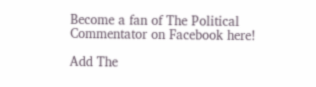Become a fan of The Political Commentator on Facebook here!

Add The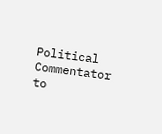Political Commentator to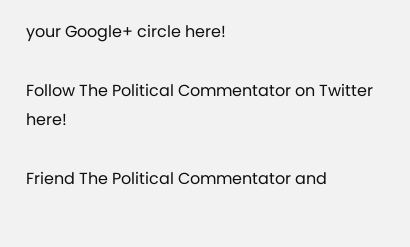your Google+ circle here!

Follow The Political Commentator on Twitter here!

Friend The Political Commentator and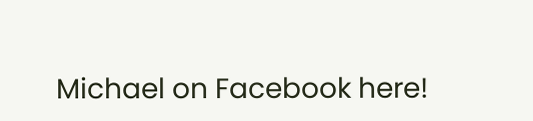Michael on Facebook here!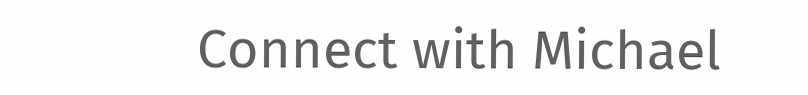Connect with Michael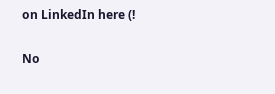on LinkedIn here (!

No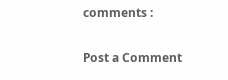comments :

Post a Comment